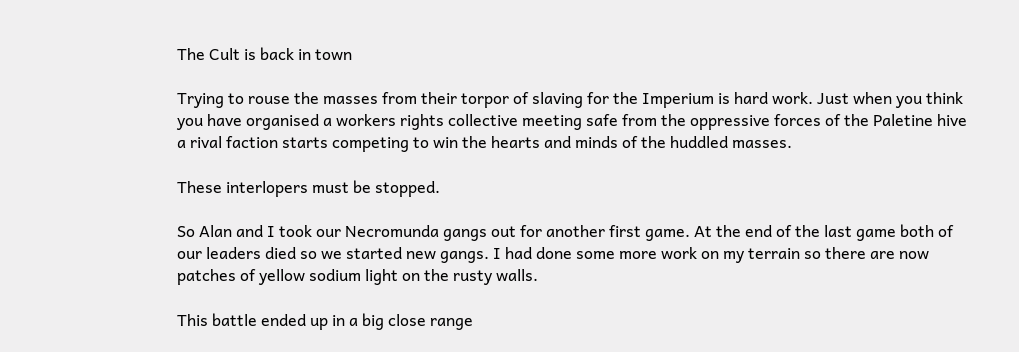The Cult is back in town

Trying to rouse the masses from their torpor of slaving for the Imperium is hard work. Just when you think you have organised a workers rights collective meeting safe from the oppressive forces of the Paletine hive a rival faction starts competing to win the hearts and minds of the huddled masses.

These interlopers must be stopped.

So Alan and I took our Necromunda gangs out for another first game. At the end of the last game both of our leaders died so we started new gangs. I had done some more work on my terrain so there are now patches of yellow sodium light on the rusty walls.

This battle ended up in a big close range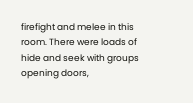firefight and melee in this room. There were loads of hide and seek with groups opening doors,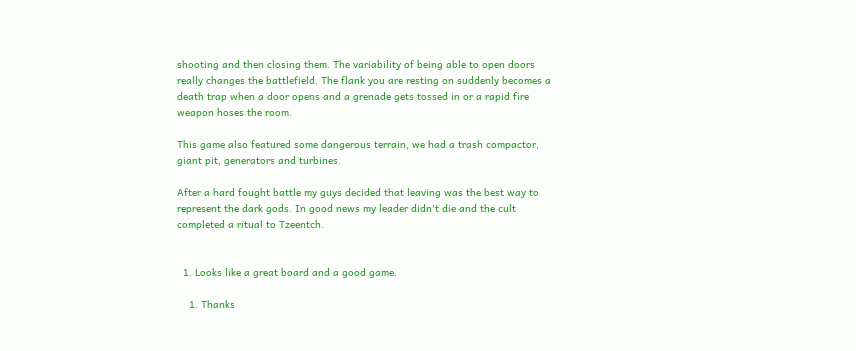shooting and then closing them. The variability of being able to open doors really changes the battlefield. The flank you are resting on suddenly becomes a death trap when a door opens and a grenade gets tossed in or a rapid fire weapon hoses the room.

This game also featured some dangerous terrain, we had a trash compactor, giant pit, generators and turbines.

After a hard fought battle my guys decided that leaving was the best way to represent the dark gods. In good news my leader didn't die and the cult completed a ritual to Tzeentch.


  1. Looks like a great board and a good game.

    1. Thanks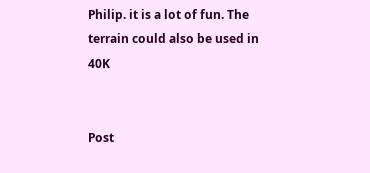Philip. it is a lot of fun. The terrain could also be used in 40K


Post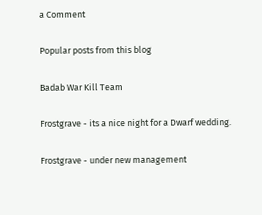a Comment

Popular posts from this blog

Badab War Kill Team

Frostgrave - its a nice night for a Dwarf wedding.

Frostgrave - under new management